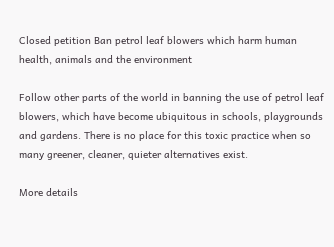Closed petition Ban petrol leaf blowers which harm human health, animals and the environment

Follow other parts of the world in banning the use of petrol leaf blowers, which have become ubiquitous in schools, playgrounds and gardens. There is no place for this toxic practice when so many greener, cleaner, quieter alternatives exist.

More details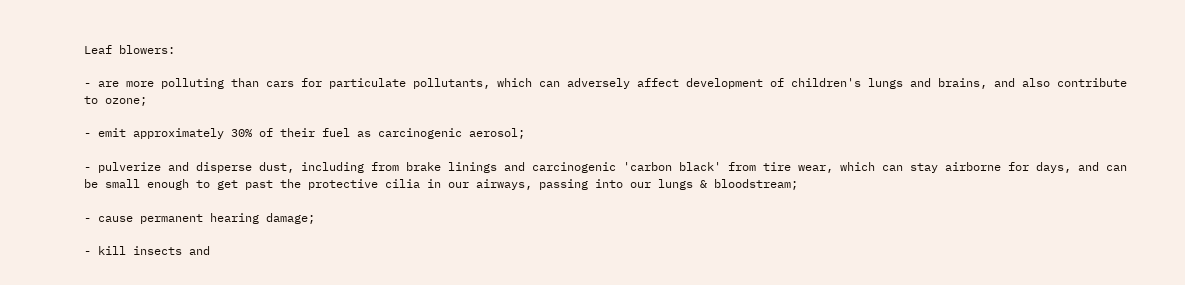Leaf blowers:

- are more polluting than cars for particulate pollutants, which can adversely affect development of children's lungs and brains, and also contribute to ozone;

- emit approximately 30% of their fuel as carcinogenic aerosol;

- pulverize and disperse dust, including from brake linings and carcinogenic 'carbon black' from tire wear, which can stay airborne for days, and can be small enough to get past the protective cilia in our airways, passing into our lungs & bloodstream;

- cause permanent hearing damage;

- kill insects and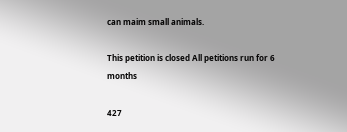can maim small animals.

This petition is closed All petitions run for 6 months

427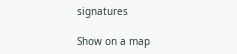signatures

Show on a map